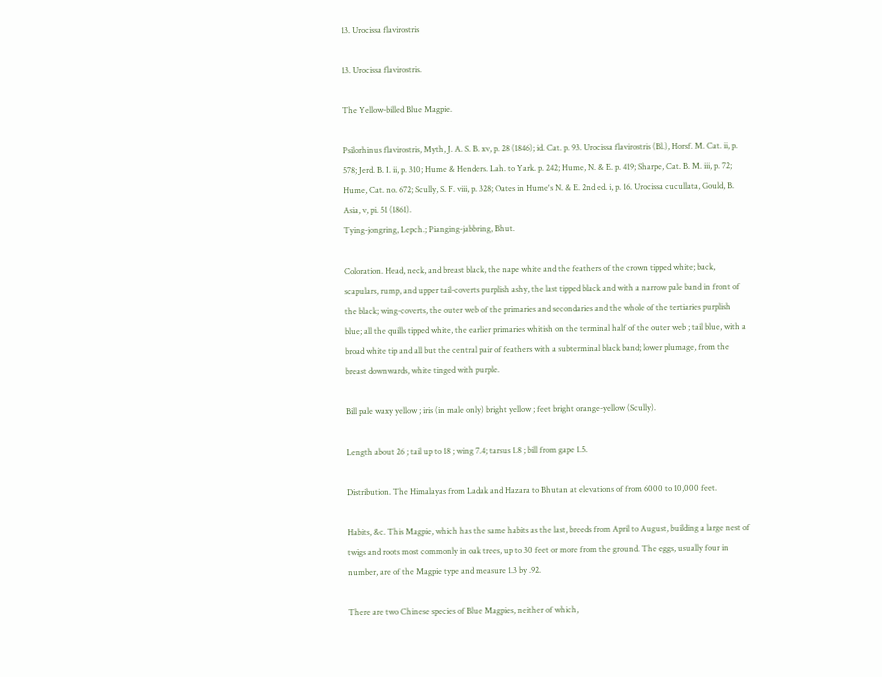13. Urocissa flavirostris

13. Urocissa flavirostris.

The Yellow-billed Blue Magpie.

Psilorhinus flavirostris, Myth, J. A. S. B. xv, p. 28 (1846); id. Cat. p. 93. Urocissa flavirostris (Bl.), Horsf. M. Cat. ii, p. 578; Jerd. B. I. ii, p. 310; Hume & Henders. Lah. to Yark. p. 242; Hume, N. & E. p. 419; Sharpe, Cat. B. M. iii, p. 72; Hume, Cat. no. 672; Scully, S. F. viii, p. 328; Oates in Hume's N. & E. 2nd ed. i, p. 16. Urocissa cucullata, Gould, B. Asia, v, pi. 51 (1861).
Tying-jongring, Lepch.; Pianging-jabbring, Bhut.

Coloration. Head, neck, and breast black, the nape white and the feathers of the crown tipped white; back, scapulars, rump, and upper tail-coverts purplish ashy, the last tipped black and with a narrow pale band in front of the black; wing-coverts, the outer web of the primaries and secondaries and the whole of the tertiaries purplish blue; all the quills tipped white, the earlier primaries whitish on the terminal half of the outer web ; tail blue, with a broad white tip and all but the central pair of feathers with a subterminal black band; lower plumage, from the breast downwards, white tinged with purple.

Bill pale waxy yellow ; iris (in male only) bright yellow ; feet bright orange-yellow (Scully).

Length about 26 ; tail up to 18 ; wing 7.4; tarsus 1.8 ; bill from gape 1.5.

Distribution. The Himalayas from Ladak and Hazara to Bhutan at elevations of from 6000 to 10,000 feet.

Habits, &c. This Magpie, which has the same habits as the last, breeds from April to August, building a large nest of twigs and roots most commonly in oak trees, up to 30 feet or more from the ground. The eggs, usually four in number, are of the Magpie type and measure 1.3 by .92.

There are two Chinese species of Blue Magpies, neither of which,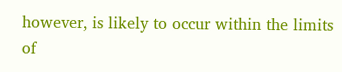however, is likely to occur within the limits of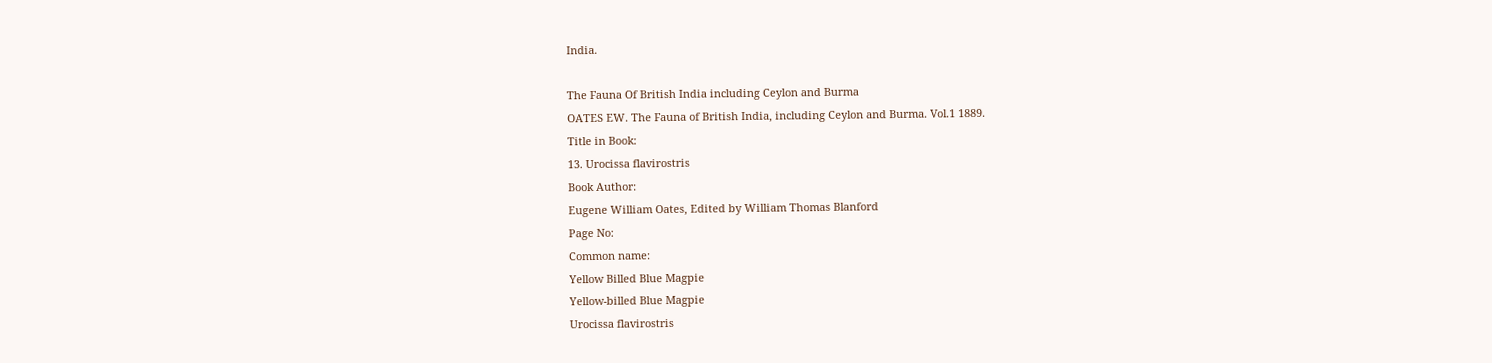India.

The Fauna Of British India including Ceylon and Burma
OATES EW. The Fauna of British India, including Ceylon and Burma. Vol.1 1889.
Title in Book:
13. Urocissa flavirostris
Book Author:
Eugene William Oates, Edited by William Thomas Blanford
Page No:
Common name:
Yellow Billed Blue Magpie
Yellow-billed Blue Magpie
Urocissa flavirostris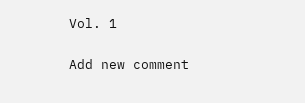Vol. 1

Add new comment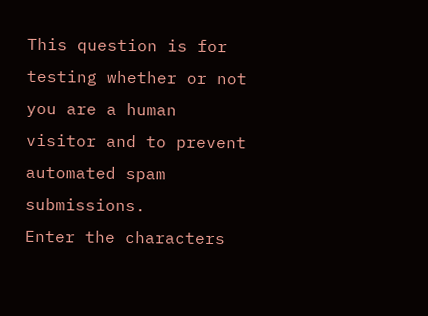This question is for testing whether or not you are a human visitor and to prevent automated spam submissions.
Enter the characters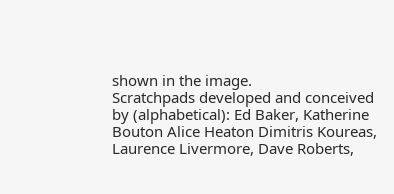shown in the image.
Scratchpads developed and conceived by (alphabetical): Ed Baker, Katherine Bouton Alice Heaton Dimitris Koureas, Laurence Livermore, Dave Roberts,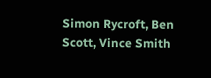Simon Rycroft, Ben Scott, Vince Smith